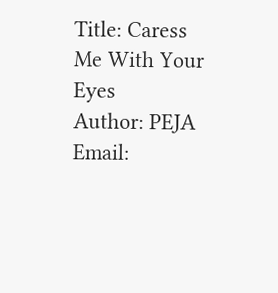Title: Caress Me With Your Eyes
Author: PEJA
Email: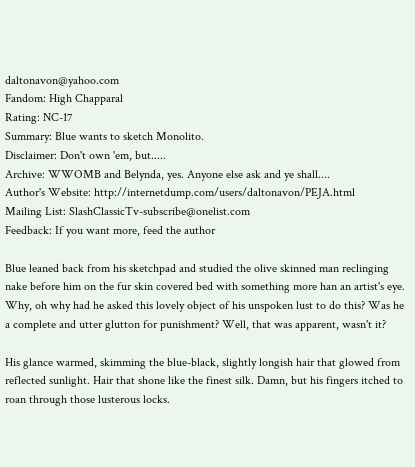daltonavon@yahoo.com
Fandom: High Chapparal
Rating: NC-17
Summary: Blue wants to sketch Monolito.
Disclaimer: Don't own 'em, but.....
Archive: WWOMB and Belynda, yes. Anyone else ask and ye shall....
Author's Website: http://internetdump.com/users/daltonavon/PEJA.html
Mailing List: SlashClassicTv-subscribe@onelist.com
Feedback: If you want more, feed the author

Blue leaned back from his sketchpad and studied the olive skinned man reclinging nake before him on the fur skin covered bed with something more han an artist's eye. Why, oh why had he asked this lovely object of his unspoken lust to do this? Was he a complete and utter glutton for punishment? Well, that was apparent, wasn't it?

His glance warmed, skimming the blue-black, slightly longish hair that glowed from reflected sunlight. Hair that shone like the finest silk. Damn, but his fingers itched to roan through those lusterous locks.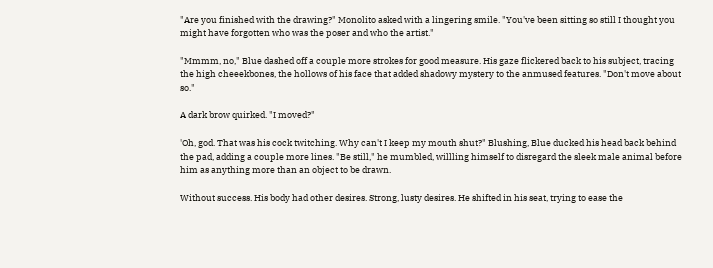"Are you finished with the drawing?" Monolito asked with a lingering smile. "You've been sitting so still I thought you might have forgotten who was the poser and who the artist."

"Mmmm, no," Blue dashed off a couple more strokes for good measure. His gaze flickered back to his subject, tracing the high cheeekbones, the hollows of his face that added shadowy mystery to the anmused features. "Don't move about so."

A dark brow quirked. "I moved?"

'Oh, god. That was his cock twitching. Why can't I keep my mouth shut?" Blushing, Blue ducked his head back behind the pad, adding a couple more lines. "Be still," he mumbled, willling himself to disregard the sleek male animal before him as anything more than an object to be drawn.

Without success. His body had other desires. Strong, lusty desires. He shifted in his seat, trying to ease the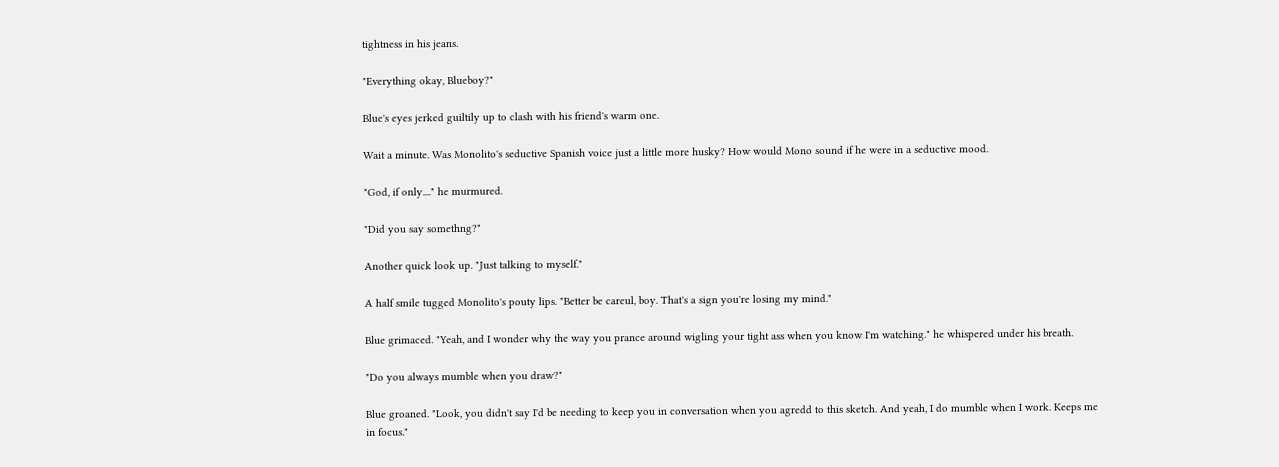tightness in his jeans.

"Everything okay, Blueboy?"

Blue's eyes jerked guiltily up to clash with his friend's warm one.

Wait a minute. Was Monolito's seductive Spanish voice just a little more husky? How would Mono sound if he were in a seductive mood.

"God, if only...." he murmured.

"Did you say somethng?"

Another quick look up. "Just talking to myself."

A half smile tugged Monolito's pouty lips. "Better be careul, boy. That's a sign you're losing my mind."

Blue grimaced. "Yeah, and I wonder why the way you prance around wigling your tight ass when you know I'm watching." he whispered under his breath.

"Do you always mumble when you draw?"

Blue groaned. "Look, you didn't say I'd be needing to keep you in conversation when you agredd to this sketch. And yeah, I do mumble when I work. Keeps me in focus."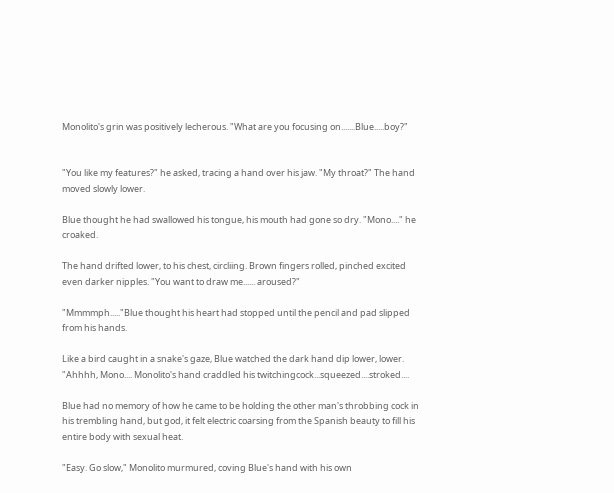Monolito's grin was positively lecherous. "What are you focusing on.......Blue.....boy?"


"You like my features?" he asked, tracing a hand over his jaw. "My throat?" The hand moved slowly lower.

Blue thought he had swallowed his tongue, his mouth had gone so dry. "Mono...." he croaked.

The hand drifted lower, to his chest, circliing. Brown fingers rolled, pinched excited even darker nipples. "You want to draw me...... aroused?"

"Mmmmph....."Blue thought his heart had stopped until the pencil and pad slipped from his hands.

Like a bird caught in a snake's gaze, Blue watched the dark hand dip lower, lower. "Ahhhh, Mono.... Monolito's hand craddled his twitchingcock...squeezed....stroked....

Blue had no memory of how he came to be holding the other man's throbbing cock in his trembling hand, but god, it felt electric coarsing from the Spanish beauty to fill his entire body with sexual heat.

"Easy. Go slow," Monolito murmured, coving Blue's hand with his own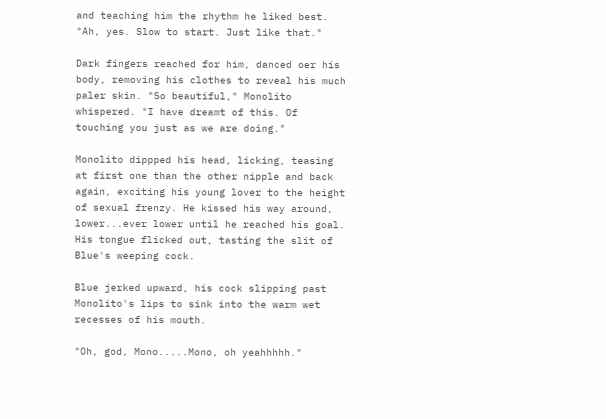and teaching him the rhythm he liked best. "Ah, yes. Slow to start. Just like that."

Dark fingers reached for him, danced oer his body, removing his clothes to reveal his much paler skin. "So beautiful," Monolito whispered. "I have dreamt of this. Of touching you just as we are doing."

Monolito dippped his head, licking, teasing at first one than the other nipple and back again, exciting his young lover to the height of sexual frenzy. He kissed his way around, lower...ever lower until he reached his goal. His tongue flicked out, tasting the slit of Blue's weeping cock.

Blue jerked upward, his cock slipping past Monolito's lips to sink into the warm wet recesses of his mouth.

"Oh, god, Mono.....Mono, oh yeahhhhh."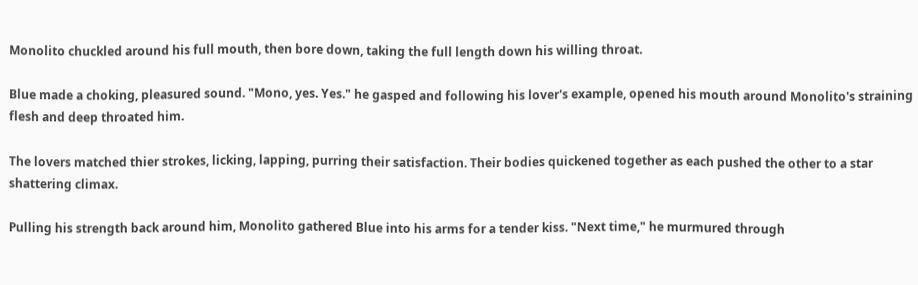Monolito chuckled around his full mouth, then bore down, taking the full length down his willing throat.

Blue made a choking, pleasured sound. "Mono, yes. Yes." he gasped and following his lover's example, opened his mouth around Monolito's straining flesh and deep throated him.

The lovers matched thier strokes, licking, lapping, purring their satisfaction. Their bodies quickened together as each pushed the other to a star shattering climax.

Pulling his strength back around him, Monolito gathered Blue into his arms for a tender kiss. "Next time," he murmured through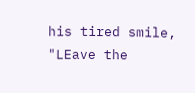his tired smile, "LEave the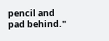pencil and pad behind."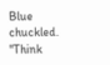Blue chuckled. "Think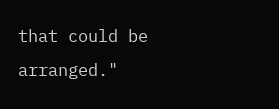that could be arranged."